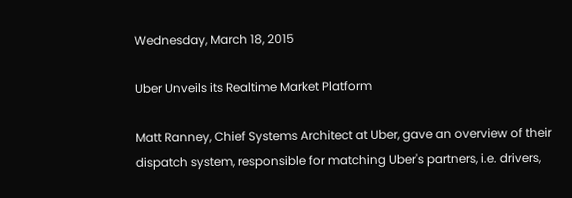Wednesday, March 18, 2015

Uber Unveils its Realtime Market Platform

Matt Ranney, Chief Systems Architect at Uber, gave an overview of their dispatch system, responsible for matching Uber's partners, i.e. drivers,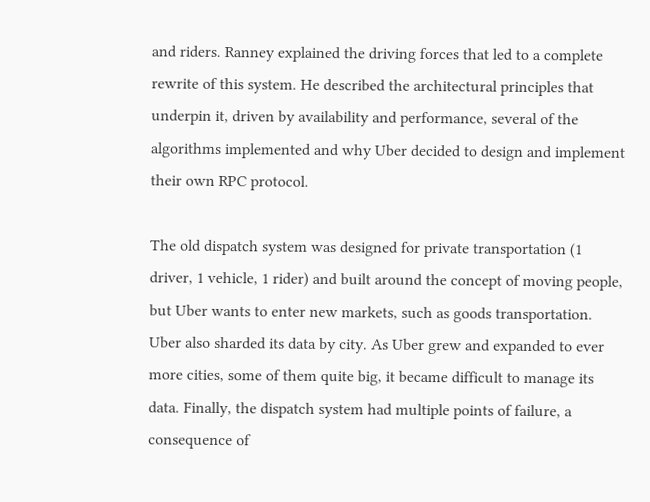and riders. Ranney explained the driving forces that led to a complete rewrite of this system. He described the architectural principles that underpin it, driven by availability and performance, several of the algorithms implemented and why Uber decided to design and implement their own RPC protocol.

The old dispatch system was designed for private transportation (1 driver, 1 vehicle, 1 rider) and built around the concept of moving people, but Uber wants to enter new markets, such as goods transportation. Uber also sharded its data by city. As Uber grew and expanded to ever more cities, some of them quite big, it became difficult to manage its data. Finally, the dispatch system had multiple points of failure, a consequence of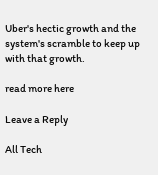Uber's hectic growth and the system's scramble to keep up with that growth.

read more here

Leave a Reply

All Tech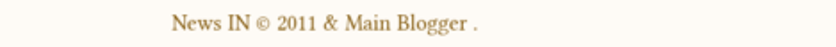News IN © 2011 & Main Blogger .